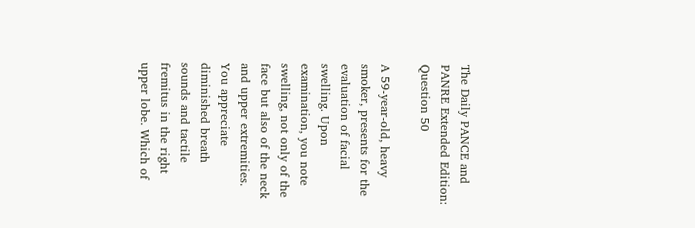The Daily PANCE and PANRE Extended Edition: Question 50

A 59-year-old, heavy smoker, presents for the evaluation of facial swelling. Upon examination, you note swelling, not only of the face but also of the neck and upper extremities. You appreciate diminished breath sounds and tactile fremitus in the right upper lobe. Which of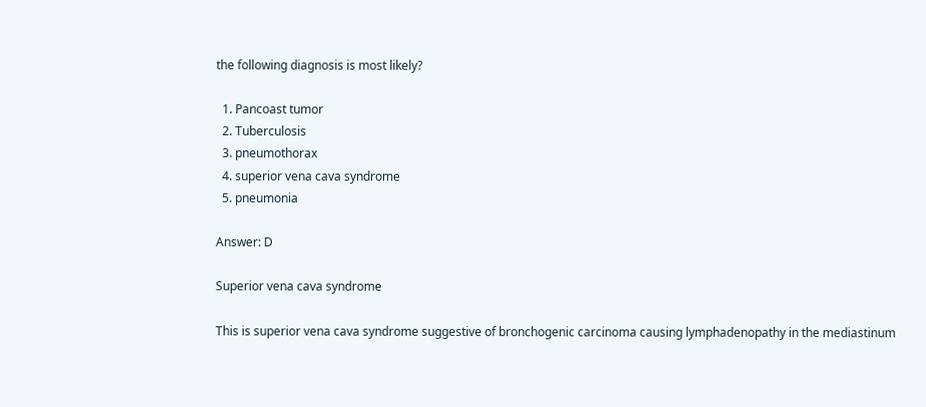the following diagnosis is most likely?

  1. Pancoast tumor
  2. Tuberculosis
  3. pneumothorax
  4. superior vena cava syndrome
  5. pneumonia

Answer: D

Superior vena cava syndrome

This is superior vena cava syndrome suggestive of bronchogenic carcinoma causing lymphadenopathy in the mediastinum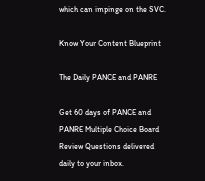which can impinge on the SVC.

Know Your Content Blueprint

The Daily PANCE and PANRE

Get 60 days of PANCE and PANRE Multiple Choice Board Review Questions delivered daily to your inbox.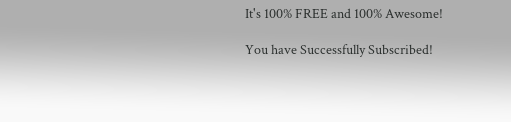It's 100% FREE and 100% Awesome!

You have Successfully Subscribed!